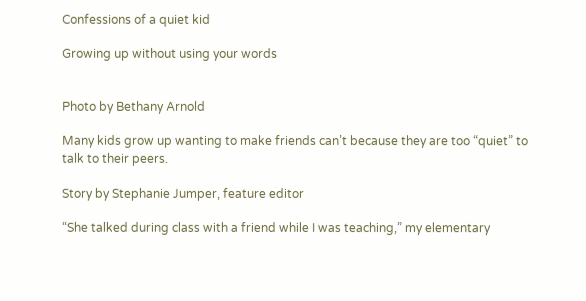Confessions of a quiet kid

Growing up without using your words


Photo by Bethany Arnold

Many kids grow up wanting to make friends can’t because they are too “quiet” to talk to their peers.

Story by Stephanie Jumper, feature editor

“She talked during class with a friend while I was teaching,” my elementary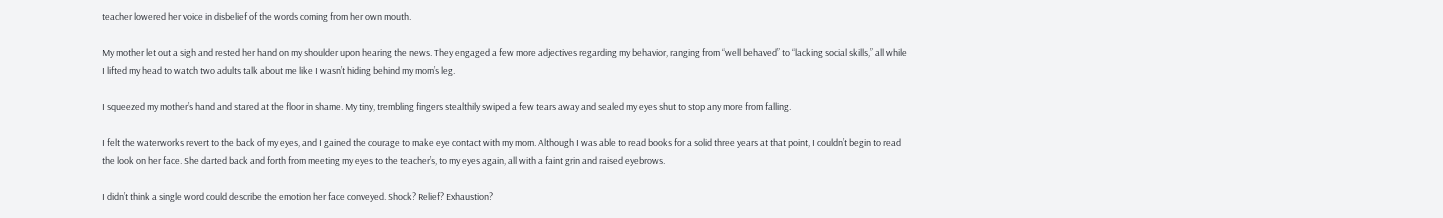teacher lowered her voice in disbelief of the words coming from her own mouth.

My mother let out a sigh and rested her hand on my shoulder upon hearing the news. They engaged a few more adjectives regarding my behavior, ranging from “well behaved” to “lacking social skills,” all while I lifted my head to watch two adults talk about me like I wasn’t hiding behind my mom’s leg.

I squeezed my mother’s hand and stared at the floor in shame. My tiny, trembling fingers stealthily swiped a few tears away and sealed my eyes shut to stop any more from falling.

I felt the waterworks revert to the back of my eyes, and I gained the courage to make eye contact with my mom. Although I was able to read books for a solid three years at that point, I couldn’t begin to read the look on her face. She darted back and forth from meeting my eyes to the teacher’s, to my eyes again, all with a faint grin and raised eyebrows.

I didn’t think a single word could describe the emotion her face conveyed. Shock? Relief? Exhaustion?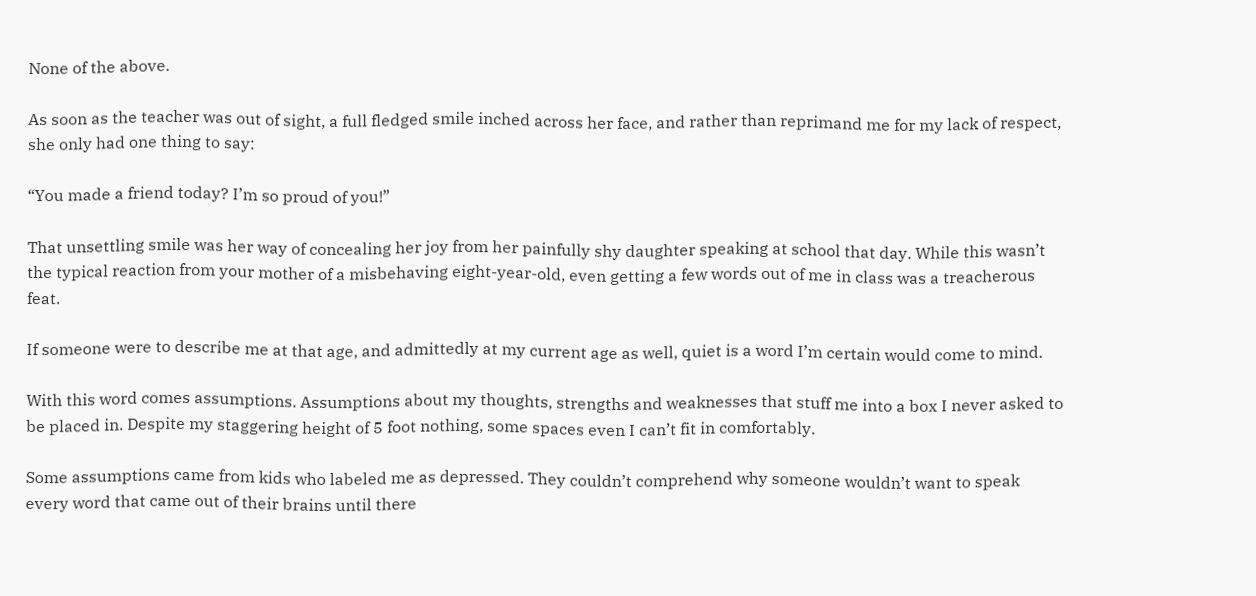None of the above.

As soon as the teacher was out of sight, a full fledged smile inched across her face, and rather than reprimand me for my lack of respect, she only had one thing to say:

“You made a friend today? I’m so proud of you!”

That unsettling smile was her way of concealing her joy from her painfully shy daughter speaking at school that day. While this wasn’t the typical reaction from your mother of a misbehaving eight-year-old, even getting a few words out of me in class was a treacherous feat.

If someone were to describe me at that age, and admittedly at my current age as well, quiet is a word I’m certain would come to mind.

With this word comes assumptions. Assumptions about my thoughts, strengths and weaknesses that stuff me into a box I never asked to be placed in. Despite my staggering height of 5 foot nothing, some spaces even I can’t fit in comfortably.

Some assumptions came from kids who labeled me as depressed. They couldn’t comprehend why someone wouldn’t want to speak every word that came out of their brains until there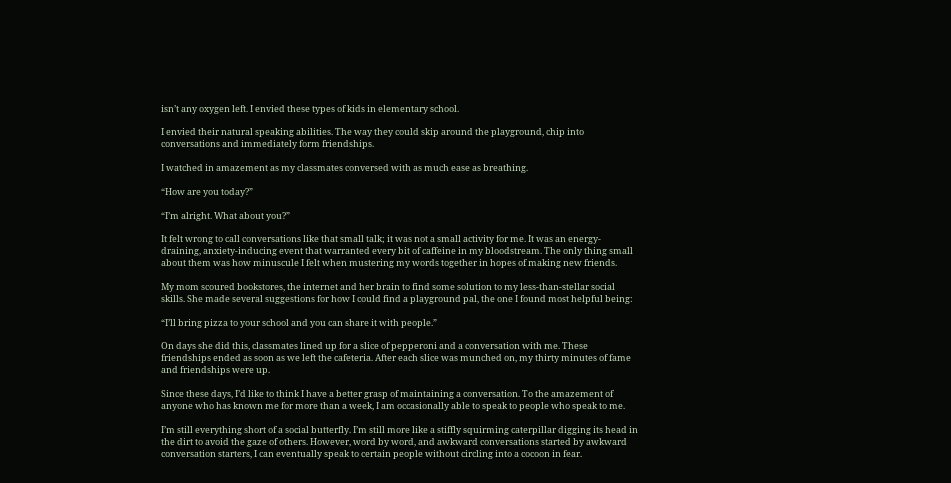isn’t any oxygen left. I envied these types of kids in elementary school.

I envied their natural speaking abilities. The way they could skip around the playground, chip into conversations and immediately form friendships.

I watched in amazement as my classmates conversed with as much ease as breathing.

“How are you today?”

“I’m alright. What about you?”

It felt wrong to call conversations like that small talk; it was not a small activity for me. It was an energy-draining, anxiety-inducing event that warranted every bit of caffeine in my bloodstream. The only thing small about them was how minuscule I felt when mustering my words together in hopes of making new friends.

My mom scoured bookstores, the internet and her brain to find some solution to my less-than-stellar social skills. She made several suggestions for how I could find a playground pal, the one I found most helpful being:

“I’ll bring pizza to your school and you can share it with people.”

On days she did this, classmates lined up for a slice of pepperoni and a conversation with me. These friendships ended as soon as we left the cafeteria. After each slice was munched on, my thirty minutes of fame and friendships were up.

Since these days, I’d like to think I have a better grasp of maintaining a conversation. To the amazement of anyone who has known me for more than a week, I am occasionally able to speak to people who speak to me.

I’m still everything short of a social butterfly. I’m still more like a stiffly squirming caterpillar digging its head in the dirt to avoid the gaze of others. However, word by word, and awkward conversations started by awkward conversation starters, I can eventually speak to certain people without circling into a cocoon in fear.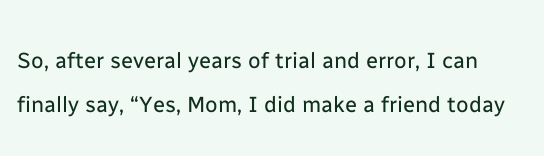So, after several years of trial and error, I can finally say, “Yes, Mom, I did make a friend today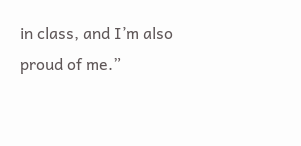in class, and I’m also proud of me.”